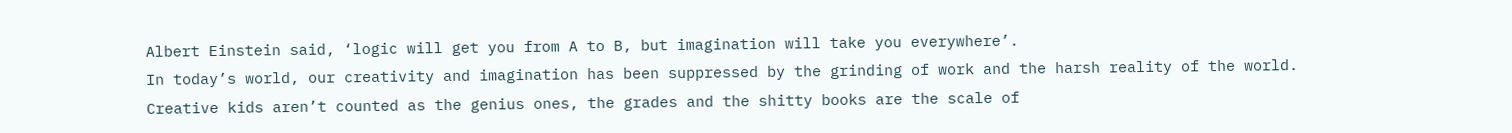Albert Einstein said, ‘logic will get you from A to B, but imagination will take you everywhere’.
In today’s world, our creativity and imagination has been suppressed by the grinding of work and the harsh reality of the world. Creative kids aren’t counted as the genius ones, the grades and the shitty books are the scale of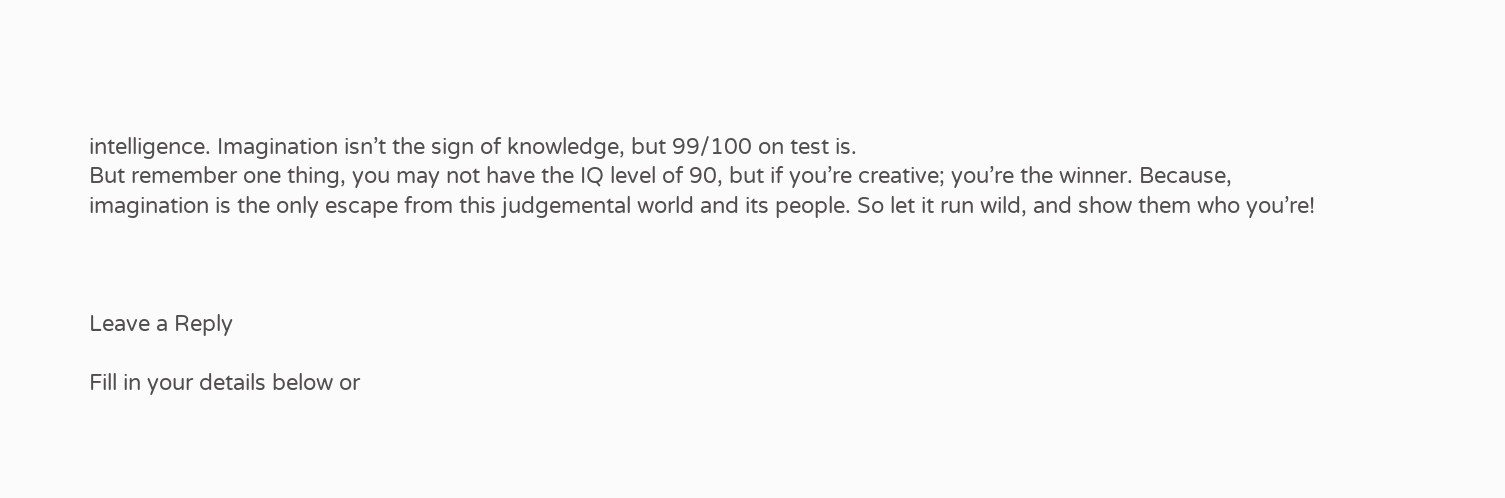intelligence. Imagination isn’t the sign of knowledge, but 99/100 on test is.
But remember one thing, you may not have the IQ level of 90, but if you’re creative; you’re the winner. Because, imagination is the only escape from this judgemental world and its people. So let it run wild, and show them who you’re!



Leave a Reply

Fill in your details below or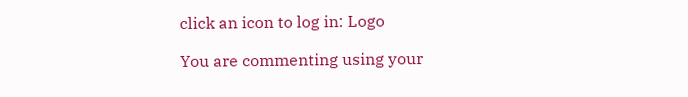click an icon to log in: Logo

You are commenting using your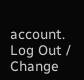account. Log Out /  Change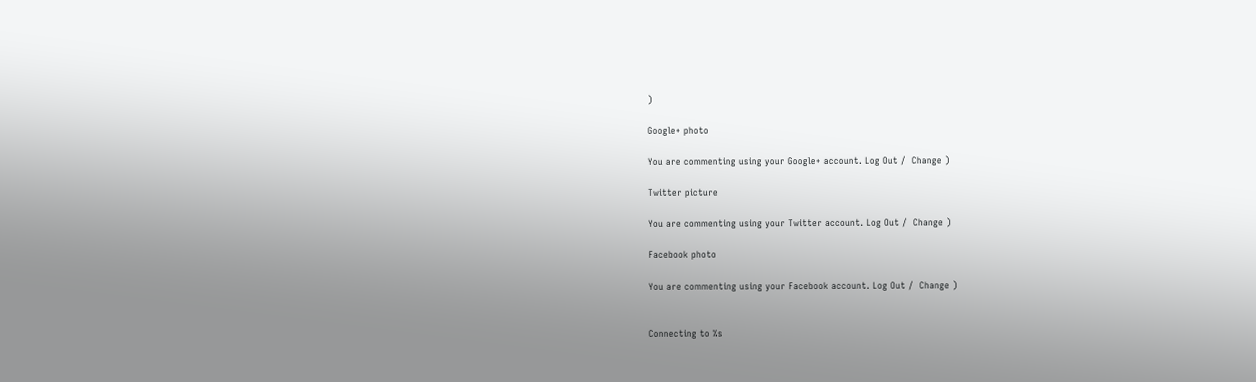)

Google+ photo

You are commenting using your Google+ account. Log Out /  Change )

Twitter picture

You are commenting using your Twitter account. Log Out /  Change )

Facebook photo

You are commenting using your Facebook account. Log Out /  Change )


Connecting to %s